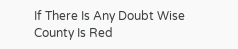If There Is Any Doubt Wise County Is Red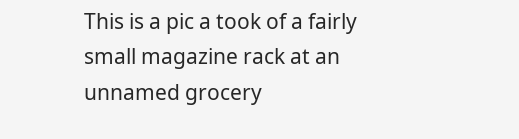This is a pic a took of a fairly small magazine rack at an unnamed grocery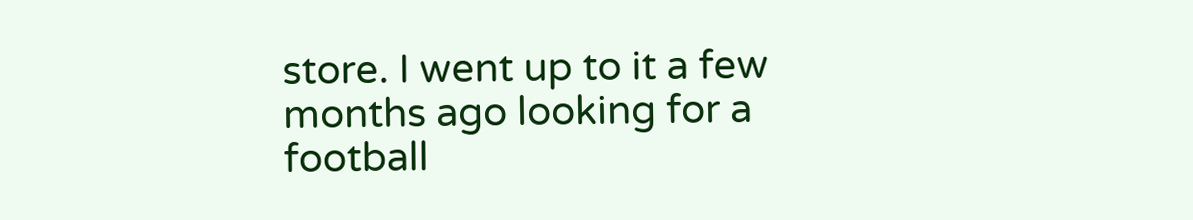store. I went up to it a few months ago looking for a football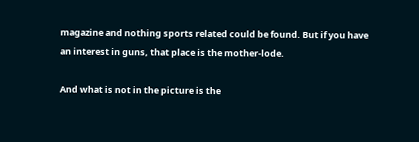magazine and nothing sports related could be found. But if you have an interest in guns, that place is the mother-lode.

And what is not in the picture is the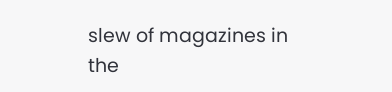slew of magazines in the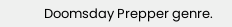Doomsday Prepper genre.